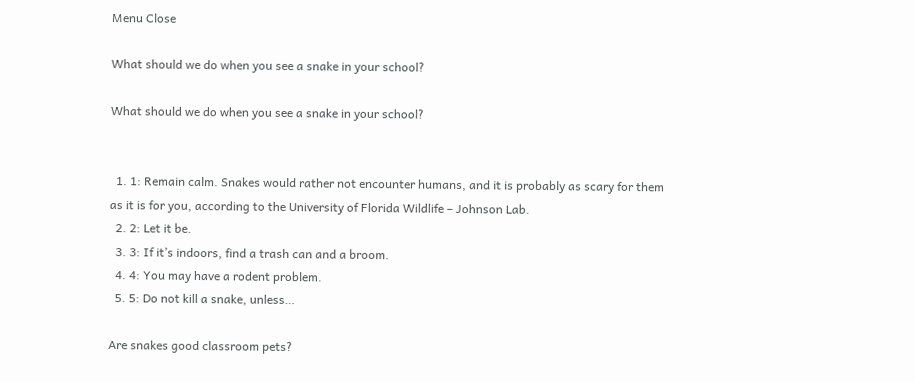Menu Close

What should we do when you see a snake in your school?

What should we do when you see a snake in your school?


  1. 1: Remain calm. Snakes would rather not encounter humans, and it is probably as scary for them as it is for you, according to the University of Florida Wildlife – Johnson Lab.
  2. 2: Let it be.
  3. 3: If it’s indoors, find a trash can and a broom.
  4. 4: You may have a rodent problem.
  5. 5: Do not kill a snake, unless…

Are snakes good classroom pets?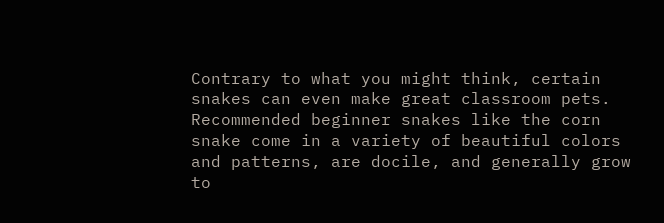Contrary to what you might think, certain snakes can even make great classroom pets. Recommended beginner snakes like the corn snake come in a variety of beautiful colors and patterns, are docile, and generally grow to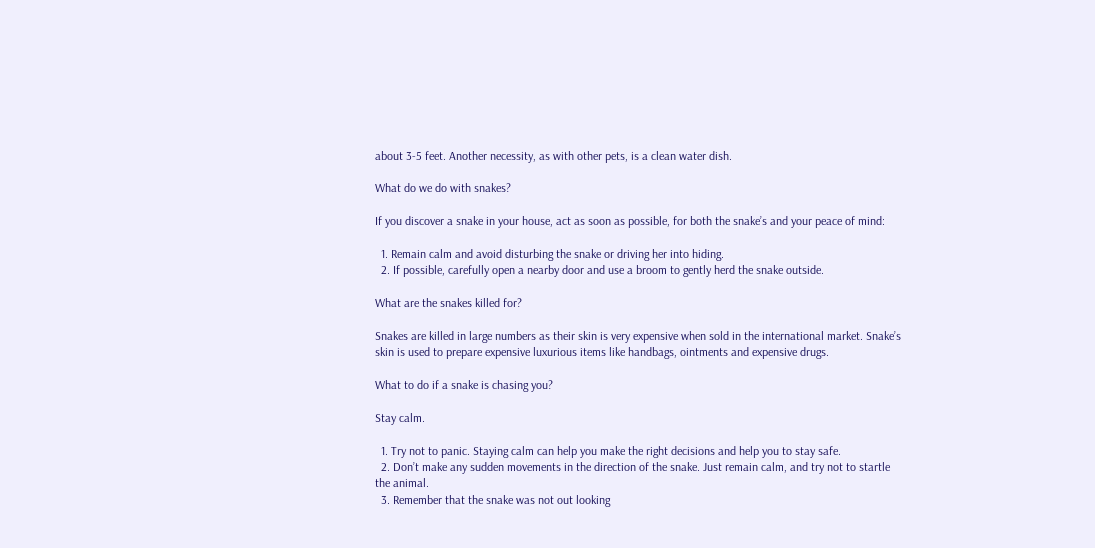about 3-5 feet. Another necessity, as with other pets, is a clean water dish.

What do we do with snakes?

If you discover a snake in your house, act as soon as possible, for both the snake’s and your peace of mind:

  1. Remain calm and avoid disturbing the snake or driving her into hiding.
  2. If possible, carefully open a nearby door and use a broom to gently herd the snake outside.

What are the snakes killed for?

Snakes are killed in large numbers as their skin is very expensive when sold in the international market. Snake’s skin is used to prepare expensive luxurious items like handbags, ointments and expensive drugs.

What to do if a snake is chasing you?

Stay calm.

  1. Try not to panic. Staying calm can help you make the right decisions and help you to stay safe.
  2. Don’t make any sudden movements in the direction of the snake. Just remain calm, and try not to startle the animal.
  3. Remember that the snake was not out looking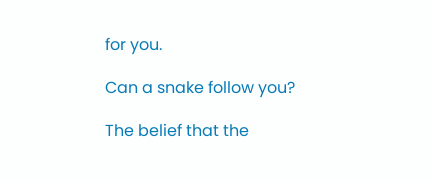for you.

Can a snake follow you?

The belief that the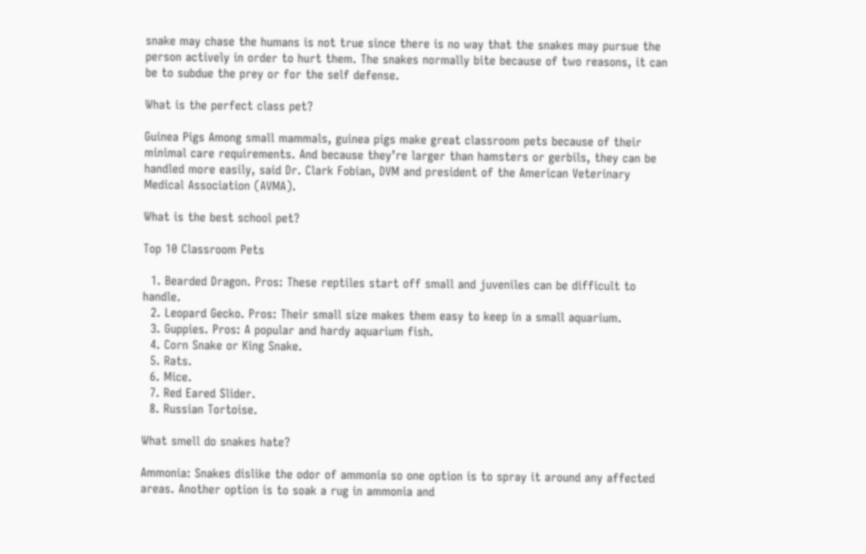snake may chase the humans is not true since there is no way that the snakes may pursue the person actively in order to hurt them. The snakes normally bite because of two reasons, it can be to subdue the prey or for the self defense.

What is the perfect class pet?

Guinea Pigs Among small mammals, guinea pigs make great classroom pets because of their minimal care requirements. And because they’re larger than hamsters or gerbils, they can be handled more easily, said Dr. Clark Fobian, DVM and president of the American Veterinary Medical Association (AVMA).

What is the best school pet?

Top 10 Classroom Pets

  1. Bearded Dragon. Pros: These reptiles start off small and juveniles can be difficult to handle.
  2. Leopard Gecko. Pros: Their small size makes them easy to keep in a small aquarium.
  3. Guppies. Pros: A popular and hardy aquarium fish.
  4. Corn Snake or King Snake.
  5. Rats.
  6. Mice.
  7. Red Eared Slider.
  8. Russian Tortoise.

What smell do snakes hate?

Ammonia: Snakes dislike the odor of ammonia so one option is to spray it around any affected areas. Another option is to soak a rug in ammonia and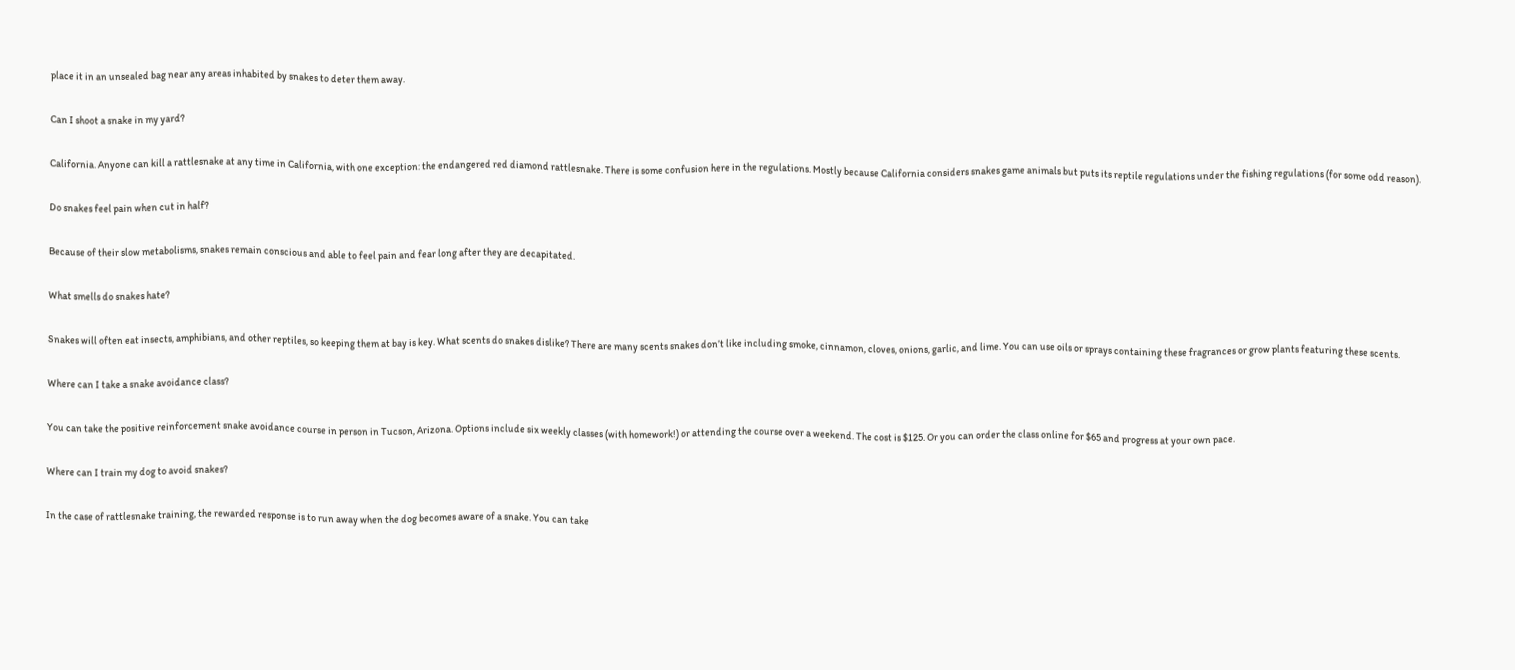place it in an unsealed bag near any areas inhabited by snakes to deter them away.

Can I shoot a snake in my yard?

California. Anyone can kill a rattlesnake at any time in California, with one exception: the endangered red diamond rattlesnake. There is some confusion here in the regulations. Mostly because California considers snakes game animals but puts its reptile regulations under the fishing regulations (for some odd reason).

Do snakes feel pain when cut in half?

Because of their slow metabolisms, snakes remain conscious and able to feel pain and fear long after they are decapitated.

What smells do snakes hate?

Snakes will often eat insects, amphibians, and other reptiles, so keeping them at bay is key. What scents do snakes dislike? There are many scents snakes don’t like including smoke, cinnamon, cloves, onions, garlic, and lime. You can use oils or sprays containing these fragrances or grow plants featuring these scents.

Where can I take a snake avoidance class?

You can take the positive reinforcement snake avoidance course in person in Tucson, Arizona. Options include six weekly classes (with homework!) or attending the course over a weekend. The cost is $125. Or you can order the class online for $65 and progress at your own pace.

Where can I train my dog to avoid snakes?

In the case of rattlesnake training, the rewarded response is to run away when the dog becomes aware of a snake. You can take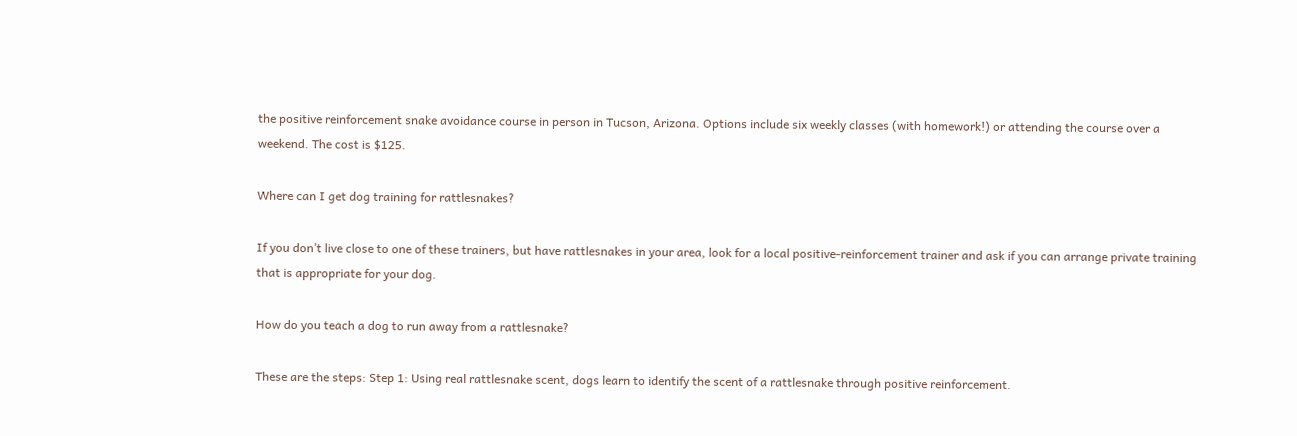the positive reinforcement snake avoidance course in person in Tucson, Arizona. Options include six weekly classes (with homework!) or attending the course over a weekend. The cost is $125.

Where can I get dog training for rattlesnakes?

If you don’t live close to one of these trainers, but have rattlesnakes in your area, look for a local positive-reinforcement trainer and ask if you can arrange private training that is appropriate for your dog.

How do you teach a dog to run away from a rattlesnake?

These are the steps: Step 1: Using real rattlesnake scent, dogs learn to identify the scent of a rattlesnake through positive reinforcement.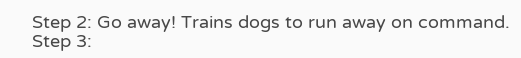Step 2: Go away! Trains dogs to run away on command. Step 3: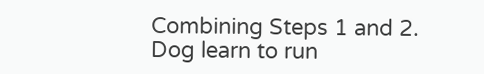Combining Steps 1 and 2. Dog learn to run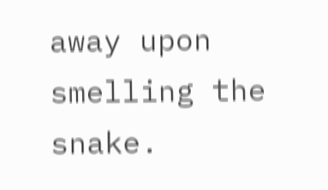away upon smelling the snake.